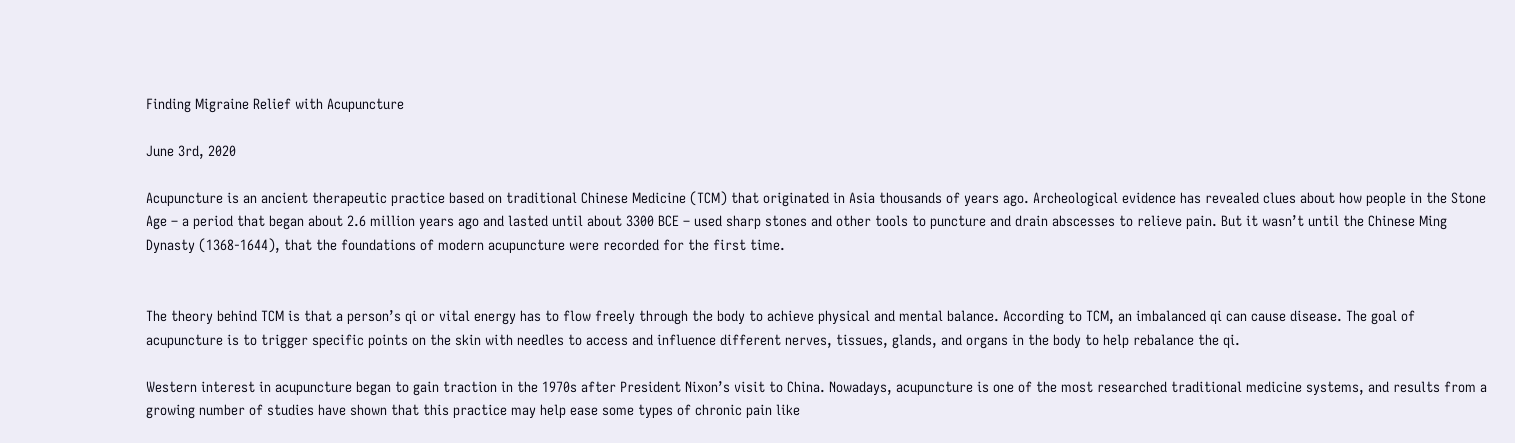Finding Migraine Relief with Acupuncture

June 3rd, 2020

Acupuncture is an ancient therapeutic practice based on traditional Chinese Medicine (TCM) that originated in Asia thousands of years ago. Archeological evidence has revealed clues about how people in the Stone Age – a period that began about 2.6 million years ago and lasted until about 3300 BCE – used sharp stones and other tools to puncture and drain abscesses to relieve pain. But it wasn’t until the Chinese Ming Dynasty (1368-1644), that the foundations of modern acupuncture were recorded for the first time.


The theory behind TCM is that a person’s qi or vital energy has to flow freely through the body to achieve physical and mental balance. According to TCM, an imbalanced qi can cause disease. The goal of acupuncture is to trigger specific points on the skin with needles to access and influence different nerves, tissues, glands, and organs in the body to help rebalance the qi.

Western interest in acupuncture began to gain traction in the 1970s after President Nixon’s visit to China. Nowadays, acupuncture is one of the most researched traditional medicine systems, and results from a growing number of studies have shown that this practice may help ease some types of chronic pain like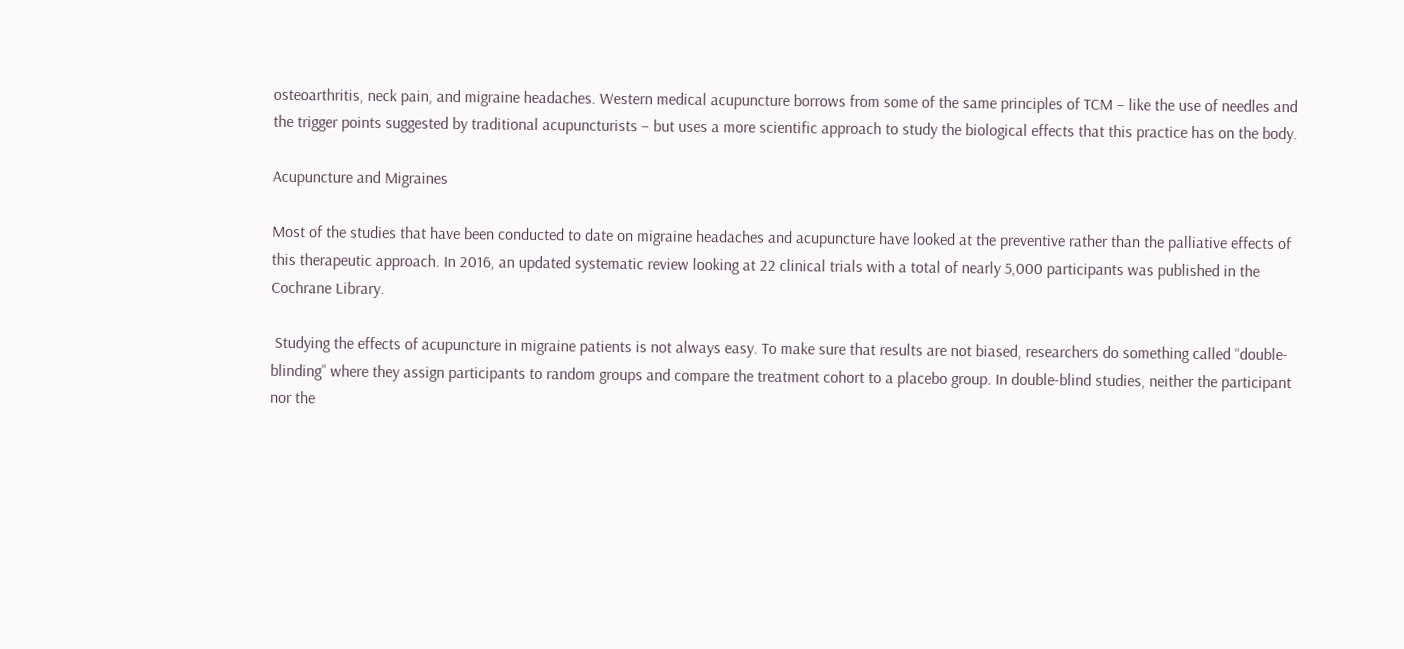osteoarthritis, neck pain, and migraine headaches. Western medical acupuncture borrows from some of the same principles of TCM – like the use of needles and the trigger points suggested by traditional acupuncturists – but uses a more scientific approach to study the biological effects that this practice has on the body.

Acupuncture and Migraines

Most of the studies that have been conducted to date on migraine headaches and acupuncture have looked at the preventive rather than the palliative effects of this therapeutic approach. In 2016, an updated systematic review looking at 22 clinical trials with a total of nearly 5,000 participants was published in the Cochrane Library.

 Studying the effects of acupuncture in migraine patients is not always easy. To make sure that results are not biased, researchers do something called “double-blinding” where they assign participants to random groups and compare the treatment cohort to a placebo group. In double-blind studies, neither the participant nor the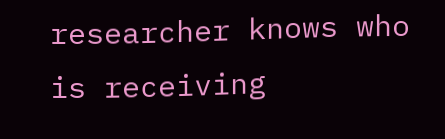researcher knows who is receiving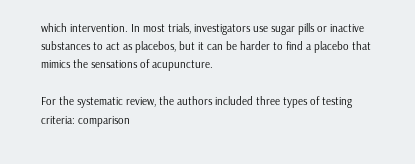which intervention. In most trials, investigators use sugar pills or inactive substances to act as placebos, but it can be harder to find a placebo that mimics the sensations of acupuncture.

For the systematic review, the authors included three types of testing criteria: comparison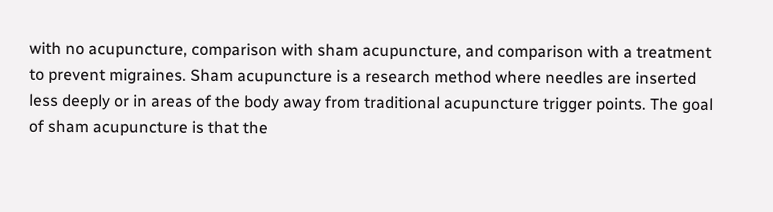with no acupuncture, comparison with sham acupuncture, and comparison with a treatment to prevent migraines. Sham acupuncture is a research method where needles are inserted less deeply or in areas of the body away from traditional acupuncture trigger points. The goal of sham acupuncture is that the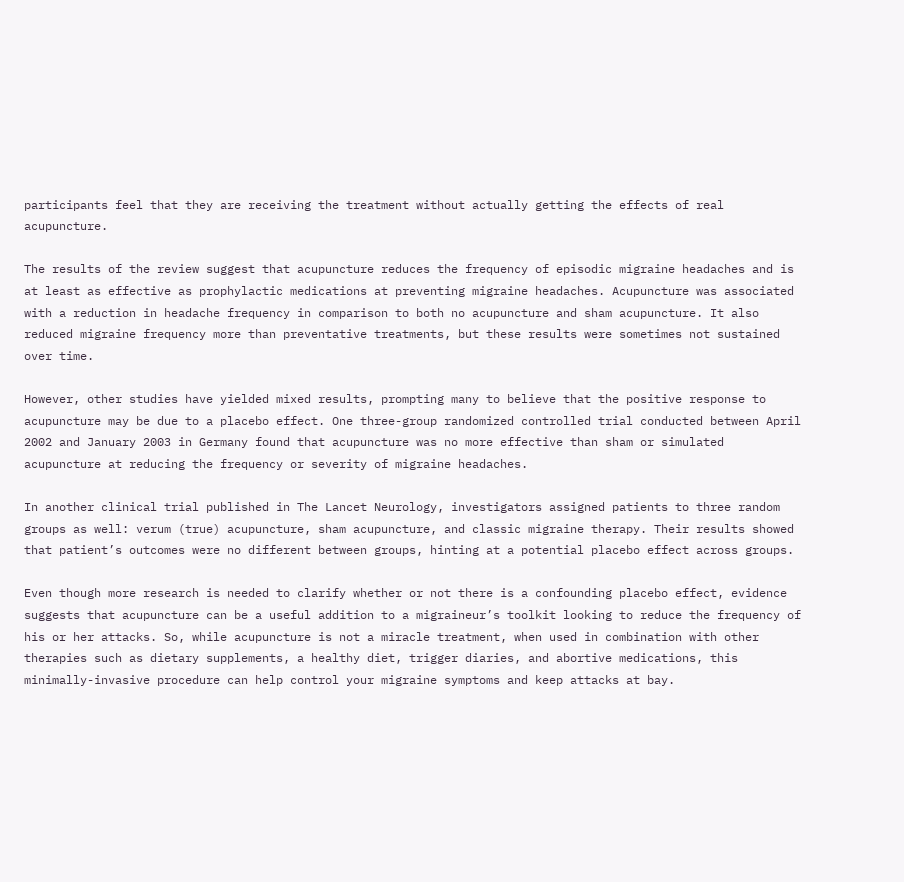participants feel that they are receiving the treatment without actually getting the effects of real acupuncture.

The results of the review suggest that acupuncture reduces the frequency of episodic migraine headaches and is at least as effective as prophylactic medications at preventing migraine headaches. Acupuncture was associated with a reduction in headache frequency in comparison to both no acupuncture and sham acupuncture. It also reduced migraine frequency more than preventative treatments, but these results were sometimes not sustained over time.

However, other studies have yielded mixed results, prompting many to believe that the positive response to acupuncture may be due to a placebo effect. One three-group randomized controlled trial conducted between April 2002 and January 2003 in Germany found that acupuncture was no more effective than sham or simulated acupuncture at reducing the frequency or severity of migraine headaches.

In another clinical trial published in The Lancet Neurology, investigators assigned patients to three random groups as well: verum (true) acupuncture, sham acupuncture, and classic migraine therapy. Their results showed that patient’s outcomes were no different between groups, hinting at a potential placebo effect across groups.

Even though more research is needed to clarify whether or not there is a confounding placebo effect, evidence suggests that acupuncture can be a useful addition to a migraineur’s toolkit looking to reduce the frequency of his or her attacks. So, while acupuncture is not a miracle treatment, when used in combination with other therapies such as dietary supplements, a healthy diet, trigger diaries, and abortive medications, this minimally-invasive procedure can help control your migraine symptoms and keep attacks at bay.